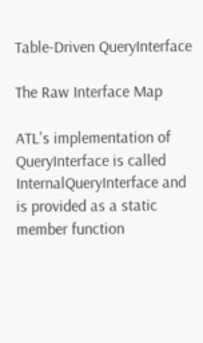Table-Driven QueryInterface

The Raw Interface Map

ATL's implementation of QueryInterface is called InternalQueryInterface and is provided as a static member function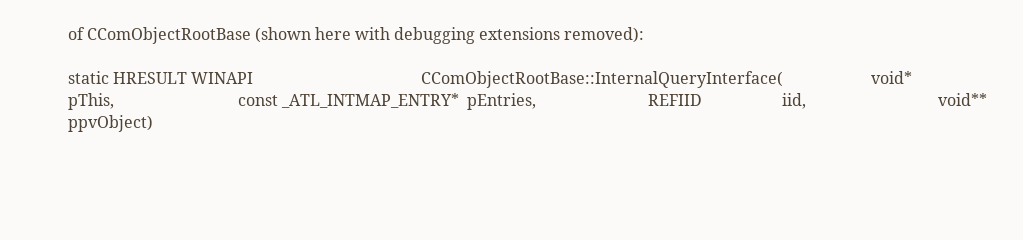of CComObjectRootBase (shown here with debugging extensions removed):

static HRESULT WINAPI                                          CComObjectRootBase::InternalQueryInterface(                      void*                     pThis,                               const _ATL_INTMAP_ENTRY*  pEntries,                            REFIID                    iid,                                 void**                    ppvObject)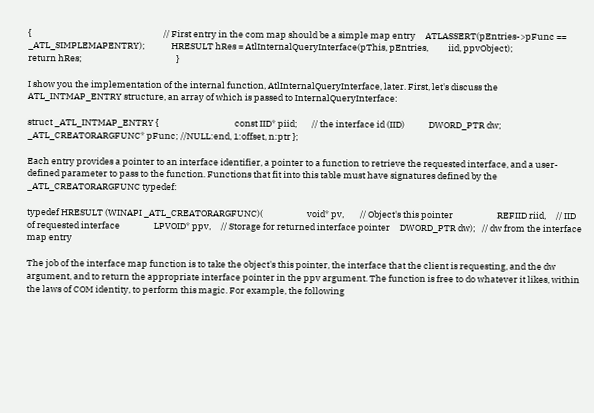{                                                                  // First entry in the com map should be a simple map entry     ATLASSERT(pEntries->pFunc == _ATL_SIMPLEMAPENTRY);             HRESULT hRes = AtlInternalQueryInterface(pThis, pEntries,          iid, ppvObject);                                           return hRes;                                               }

I show you the implementation of the internal function, AtlInternalQueryInterface, later. First, let's discuss the ATL_INTMAP_ENTRY structure, an array of which is passed to InternalQueryInterface:

struct _ATL_INTMAP_ENTRY {                                      const IID* piid;       // the interface id (IID)            DWORD_PTR dw;                                               _ATL_CREATORARGFUNC* pFunc; //NULL:end, 1:offset, n:ptr };

Each entry provides a pointer to an interface identifier, a pointer to a function to retrieve the requested interface, and a user-defined parameter to pass to the function. Functions that fit into this table must have signatures defined by the _ATL_CREATORARGFUNC typedef:

typedef HRESULT (WINAPI _ATL_CREATORARGFUNC)(                      void* pv,        // Object's this pointer                      REFIID riid,     // IID of requested interface                 LPVOID* ppv,     // Storage for returned interface pointer     DWORD_PTR dw);   // dw from the interface map entry

The job of the interface map function is to take the object's this pointer, the interface that the client is requesting, and the dw argument, and to return the appropriate interface pointer in the ppv argument. The function is free to do whatever it likes, within the laws of COM identity, to perform this magic. For example, the following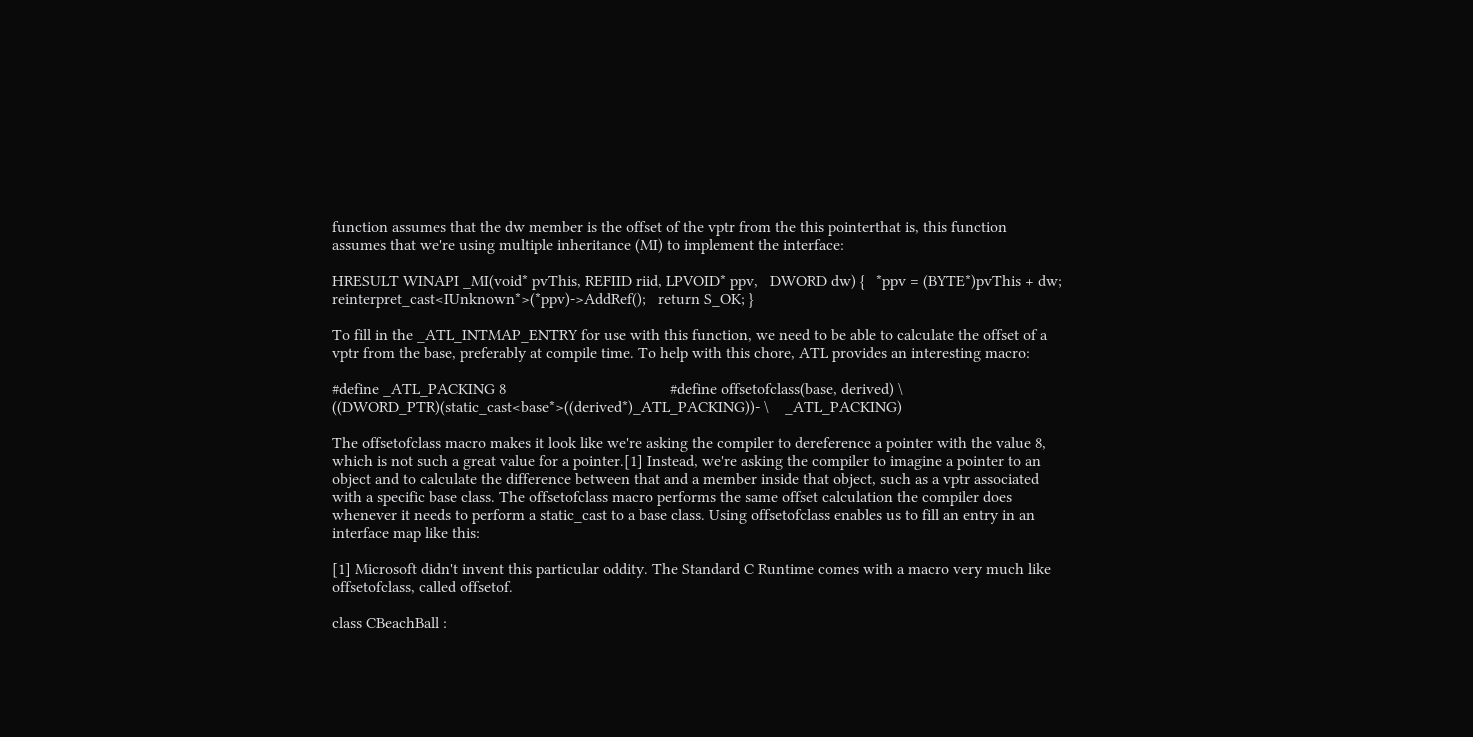function assumes that the dw member is the offset of the vptr from the this pointerthat is, this function assumes that we're using multiple inheritance (MI) to implement the interface:

HRESULT WINAPI _MI(void* pvThis, REFIID riid, LPVOID* ppv,   DWORD dw) {   *ppv = (BYTE*)pvThis + dw;   reinterpret_cast<IUnknown*>(*ppv)->AddRef();   return S_OK; }

To fill in the _ATL_INTMAP_ENTRY for use with this function, we need to be able to calculate the offset of a vptr from the base, preferably at compile time. To help with this chore, ATL provides an interesting macro:

#define _ATL_PACKING 8                                         #define offsetofclass(base, derived) \                            ((DWORD_PTR)(static_cast<base*>((derived*)_ATL_PACKING))- \    _ATL_PACKING)

The offsetofclass macro makes it look like we're asking the compiler to dereference a pointer with the value 8, which is not such a great value for a pointer.[1] Instead, we're asking the compiler to imagine a pointer to an object and to calculate the difference between that and a member inside that object, such as a vptr associated with a specific base class. The offsetofclass macro performs the same offset calculation the compiler does whenever it needs to perform a static_cast to a base class. Using offsetofclass enables us to fill an entry in an interface map like this:

[1] Microsoft didn't invent this particular oddity. The Standard C Runtime comes with a macro very much like offsetofclass, called offsetof.

class CBeachBall :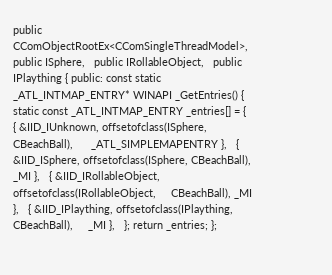public CComObjectRootEx<CComSingleThreadModel>,   public ISphere,   public IRollableObject,   public IPlaything { public: const static _ATL_INTMAP_ENTRY* WINAPI _GetEntries() {   static const _ATL_INTMAP_ENTRY _entries[] = {   { &IID_IUnknown, offsetofclass(ISphere, CBeachBall),      _ATL_SIMPLEMAPENTRY },   { &IID_ISphere, offsetofclass(ISphere, CBeachBall), _MI },   { &IID_IRollableObject, offsetofclass(IRollableObject,     CBeachBall), _MI },   { &IID_IPlaything, offsetofclass(IPlaything, CBeachBall),     _MI },   }; return _entries; };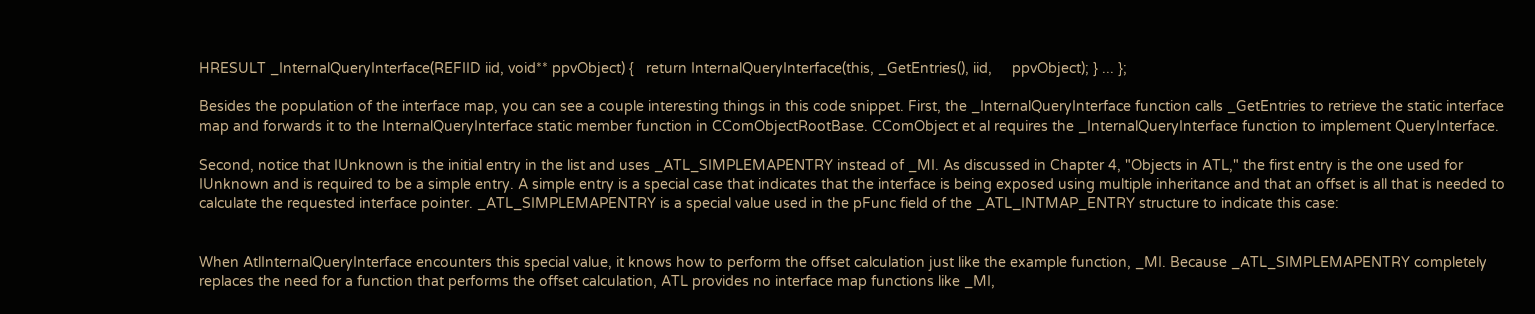HRESULT _InternalQueryInterface(REFIID iid, void** ppvObject) {   return InternalQueryInterface(this, _GetEntries(), iid,     ppvObject); } ... };

Besides the population of the interface map, you can see a couple interesting things in this code snippet. First, the _InternalQueryInterface function calls _GetEntries to retrieve the static interface map and forwards it to the InternalQueryInterface static member function in CComObjectRootBase. CComObject et al requires the _InternalQueryInterface function to implement QueryInterface.

Second, notice that IUnknown is the initial entry in the list and uses _ATL_SIMPLEMAPENTRY instead of _MI. As discussed in Chapter 4, "Objects in ATL," the first entry is the one used for IUnknown and is required to be a simple entry. A simple entry is a special case that indicates that the interface is being exposed using multiple inheritance and that an offset is all that is needed to calculate the requested interface pointer. _ATL_SIMPLEMAPENTRY is a special value used in the pFunc field of the _ATL_INTMAP_ENTRY structure to indicate this case:


When AtlInternalQueryInterface encounters this special value, it knows how to perform the offset calculation just like the example function, _MI. Because _ATL_SIMPLEMAPENTRY completely replaces the need for a function that performs the offset calculation, ATL provides no interface map functions like _MI,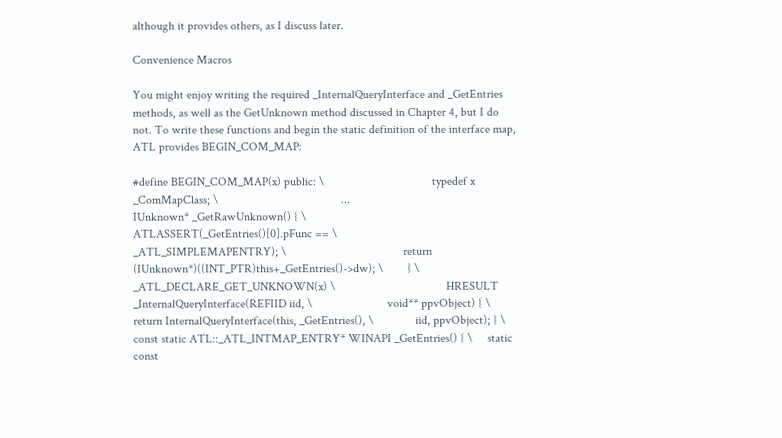although it provides others, as I discuss later.

Convenience Macros

You might enjoy writing the required _InternalQueryInterface and _GetEntries methods, as well as the GetUnknown method discussed in Chapter 4, but I do not. To write these functions and begin the static definition of the interface map, ATL provides BEGIN_COM_MAP:

#define BEGIN_COM_MAP(x) public: \                                    typedef x _ComMapClass; \                                         ...                                                               IUnknown* _GetRawUnknown() { \                                        ATLASSERT(_GetEntries()[0].pFunc == \                                 _ATL_SIMPLEMAPENTRY); \                                       return (IUnknown*)((INT_PTR)this+_GetEntries()->dw); \        } \                                                               _ATL_DECLARE_GET_UNKNOWN(x) \                                     HRESULT _InternalQueryInterface(REFIID iid, \                         void** ppvObject) { \                                             return InternalQueryInterface(this, _GetEntries(), \              iid, ppvObject); } \                                          const static ATL::_ATL_INTMAP_ENTRY* WINAPI _GetEntries() { \     static const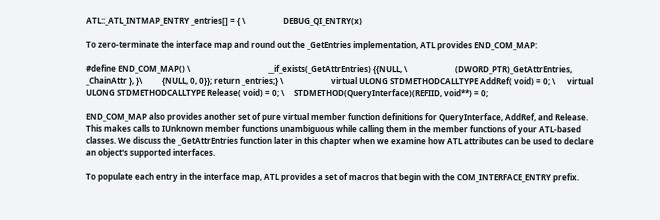ATL::_ATL_INTMAP_ENTRY _entries[] = { \                   DEBUG_QI_ENTRY(x)

To zero-terminate the interface map and round out the _GetEntries implementation, ATL provides END_COM_MAP:

#define END_COM_MAP() \                                       __if_exists(_GetAttrEntries) {{NULL, \                        (DWORD_PTR)_GetAttrEntries, _ChainAttr }, }\          {NULL, 0, 0}}; return _entries;} \                        virtual ULONG STDMETHODCALLTYPE AddRef( void) = 0; \      virtual ULONG STDMETHODCALLTYPE Release( void) = 0; \     STDMETHOD(QueryInterface)(REFIID, void**) = 0;

END_COM_MAP also provides another set of pure virtual member function definitions for QueryInterface, AddRef, and Release. This makes calls to IUnknown member functions unambiguous while calling them in the member functions of your ATL-based classes. We discuss the _GetAttrEntries function later in this chapter when we examine how ATL attributes can be used to declare an object's supported interfaces.

To populate each entry in the interface map, ATL provides a set of macros that begin with the COM_INTERFACE_ENTRY prefix.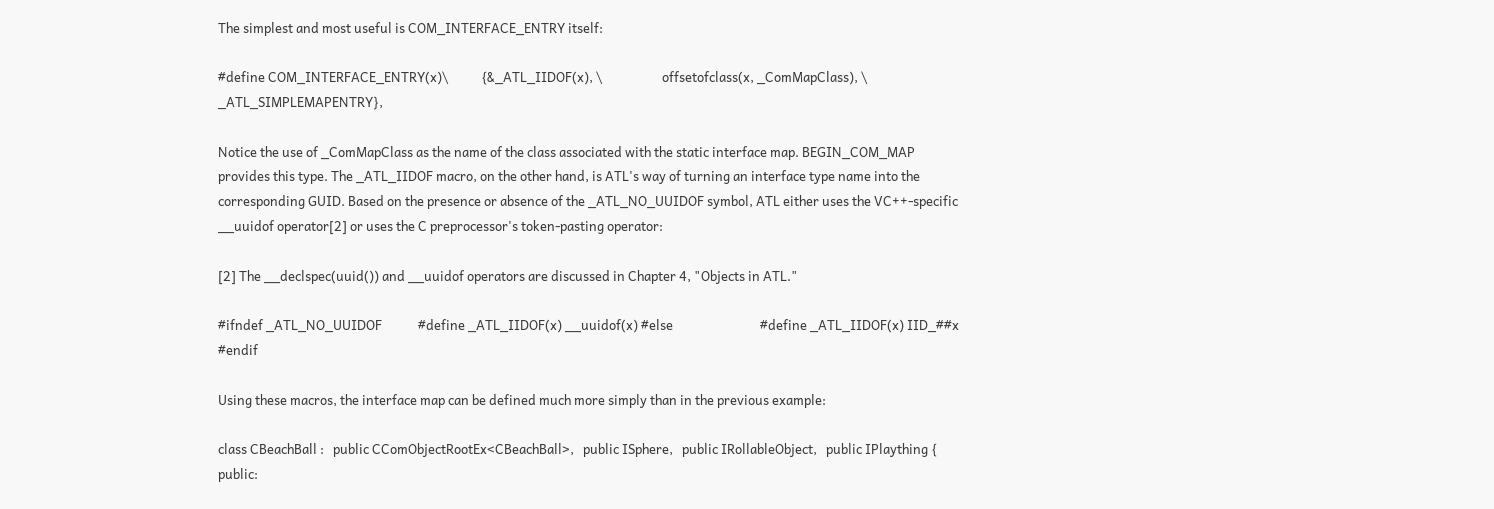The simplest and most useful is COM_INTERFACE_ENTRY itself:

#define COM_INTERFACE_ENTRY(x)\           {&_ATL_IIDOF(x), \                    offsetofclass(x, _ComMapClass), \     _ATL_SIMPLEMAPENTRY},

Notice the use of _ComMapClass as the name of the class associated with the static interface map. BEGIN_COM_MAP provides this type. The _ATL_IIDOF macro, on the other hand, is ATL's way of turning an interface type name into the corresponding GUID. Based on the presence or absence of the _ATL_NO_UUIDOF symbol, ATL either uses the VC++-specific __uuidof operator[2] or uses the C preprocessor's token-pasting operator:

[2] The __declspec(uuid()) and __uuidof operators are discussed in Chapter 4, "Objects in ATL."

#ifndef _ATL_NO_UUIDOF            #define _ATL_IIDOF(x) __uuidof(x) #else                             #define _ATL_IIDOF(x) IID_##x     #endif

Using these macros, the interface map can be defined much more simply than in the previous example:

class CBeachBall :   public CComObjectRootEx<CBeachBall>,   public ISphere,   public IRollableObject,   public IPlaything { public: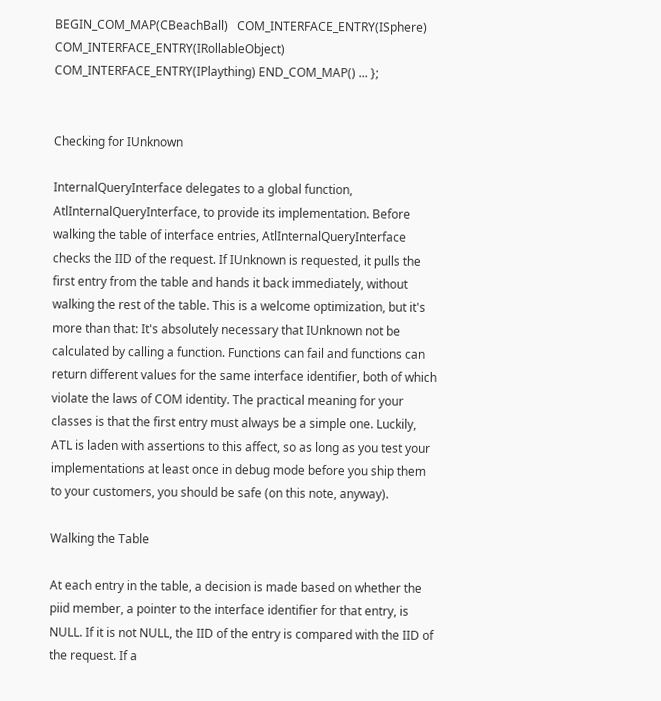BEGIN_COM_MAP(CBeachBall)   COM_INTERFACE_ENTRY(ISphere)   COM_INTERFACE_ENTRY(IRollableObject)   COM_INTERFACE_ENTRY(IPlaything) END_COM_MAP() ... };


Checking for IUnknown

InternalQueryInterface delegates to a global function, AtlInternalQueryInterface, to provide its implementation. Before walking the table of interface entries, AtlInternalQueryInterface checks the IID of the request. If IUnknown is requested, it pulls the first entry from the table and hands it back immediately, without walking the rest of the table. This is a welcome optimization, but it's more than that: It's absolutely necessary that IUnknown not be calculated by calling a function. Functions can fail and functions can return different values for the same interface identifier, both of which violate the laws of COM identity. The practical meaning for your classes is that the first entry must always be a simple one. Luckily, ATL is laden with assertions to this affect, so as long as you test your implementations at least once in debug mode before you ship them to your customers, you should be safe (on this note, anyway).

Walking the Table

At each entry in the table, a decision is made based on whether the piid member, a pointer to the interface identifier for that entry, is NULL. If it is not NULL, the IID of the entry is compared with the IID of the request. If a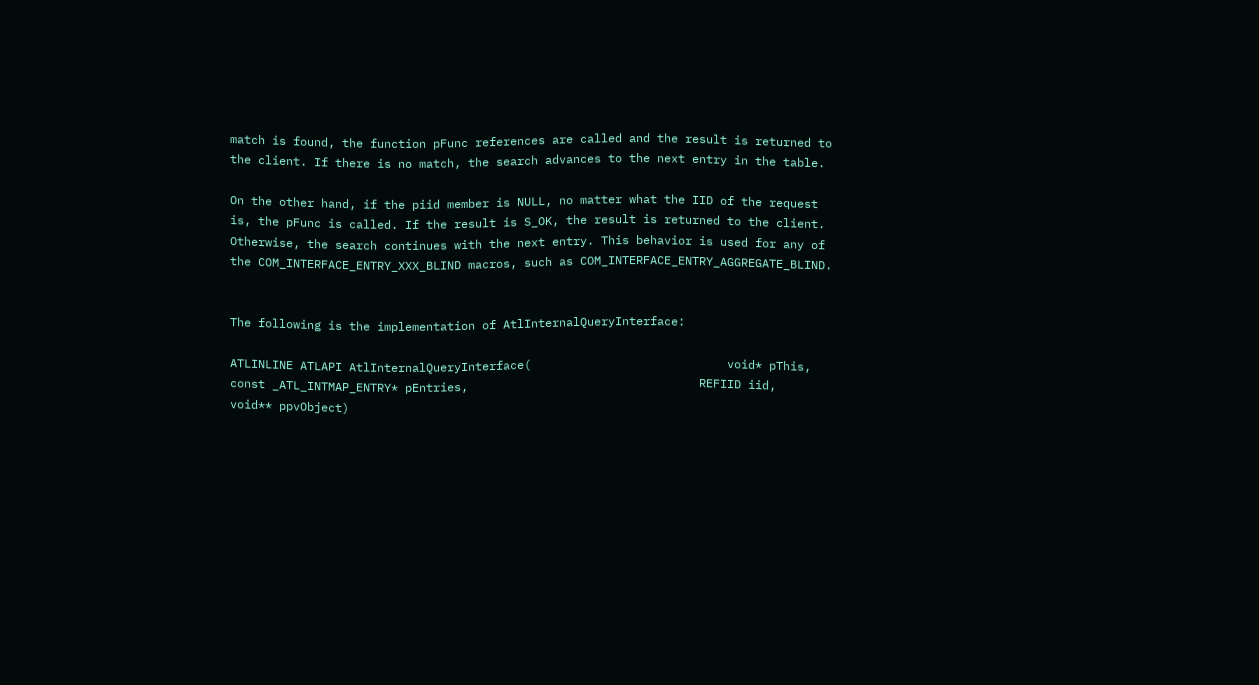match is found, the function pFunc references are called and the result is returned to the client. If there is no match, the search advances to the next entry in the table.

On the other hand, if the piid member is NULL, no matter what the IID of the request is, the pFunc is called. If the result is S_OK, the result is returned to the client. Otherwise, the search continues with the next entry. This behavior is used for any of the COM_INTERFACE_ENTRY_XXX_BLIND macros, such as COM_INTERFACE_ENTRY_AGGREGATE_BLIND.


The following is the implementation of AtlInternalQueryInterface:

ATLINLINE ATLAPI AtlInternalQueryInterface(                            void* pThis,                                                       const _ATL_INTMAP_ENTRY* pEntries,                                 REFIID iid,                                                        void** ppvObject)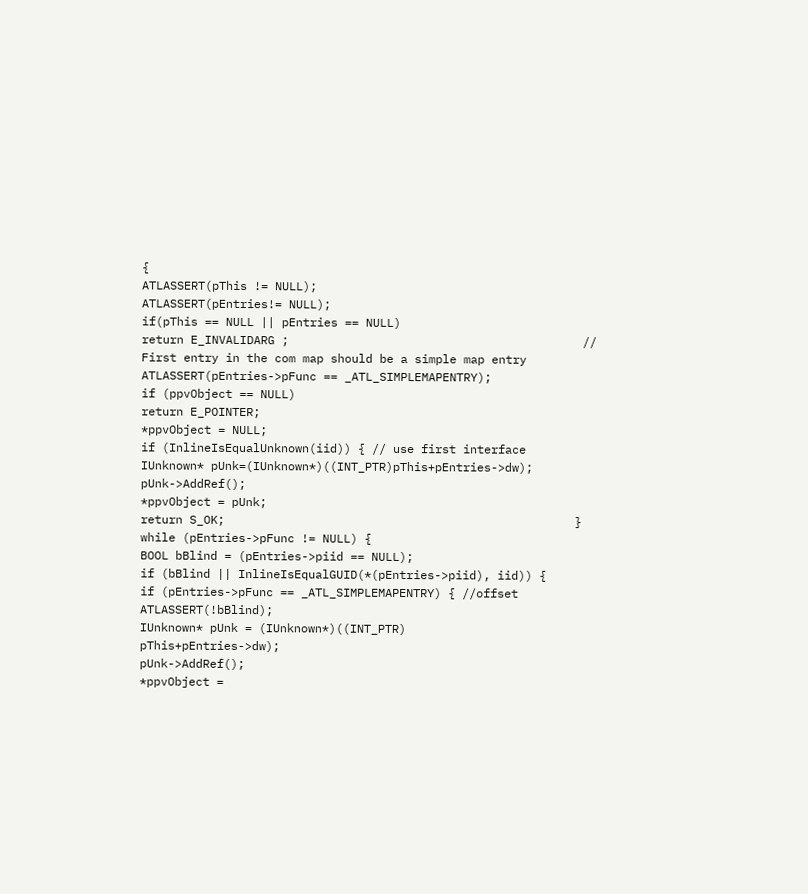{                                                                      ATLASSERT(pThis != NULL);                                          ATLASSERT(pEntries!= NULL);                                        if(pThis == NULL || pEntries == NULL)                                  return E_INVALIDARG ;                                          // First entry in the com map should be a simple map entry         ATLASSERT(pEntries->pFunc == _ATL_SIMPLEMAPENTRY);                 if (ppvObject == NULL)                                                 return E_POINTER;                                              *ppvObject = NULL;                                                 if (InlineIsEqualUnknown(iid)) { // use first interface                 IUnknown* pUnk=(IUnknown*)((INT_PTR)pThis+pEntries->dw);           pUnk->AddRef();                                                    *ppvObject = pUnk;                                                 return S_OK;                                                  }                                                                  while (pEntries->pFunc != NULL) {                                      BOOL bBlind = (pEntries->piid == NULL);                            if (bBlind || InlineIsEqualGUID(*(pEntries->piid), iid)) {             if (pEntries->pFunc == _ATL_SIMPLEMAPENTRY) { //offset                 ATLASSERT(!bBlind);                                                IUnknown* pUnk = (IUnknown*)((INT_PTR)                                 pThis+pEntries->dw);                                           pUnk->AddRef();                                                    *ppvObject =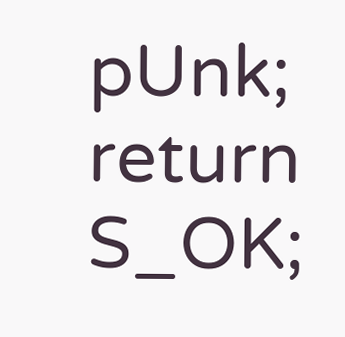pUnk;                                                 return S_OK;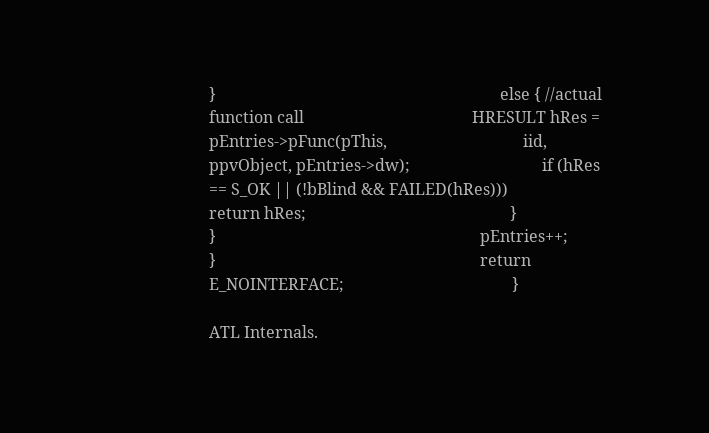}                                                                       else { //actual function call                                          HRESULT hRes = pEntries->pFunc(pThis,                                  iid, ppvObject, pEntries->dw);                                 if (hRes == S_OK || (!bBlind && FAILED(hRes)))                         return hRes;                                                   }                                                                  }                                                                  pEntries++;                                                    }                                                                  return E_NOINTERFACE;                                          }

ATL Internals.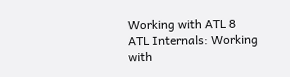Working with ATL 8
ATL Internals: Working with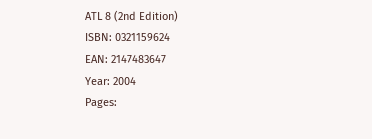ATL 8 (2nd Edition)
ISBN: 0321159624
EAN: 2147483647
Year: 2004
Pages: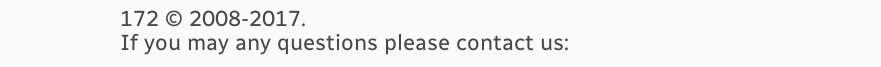172 © 2008-2017.
If you may any questions please contact us: